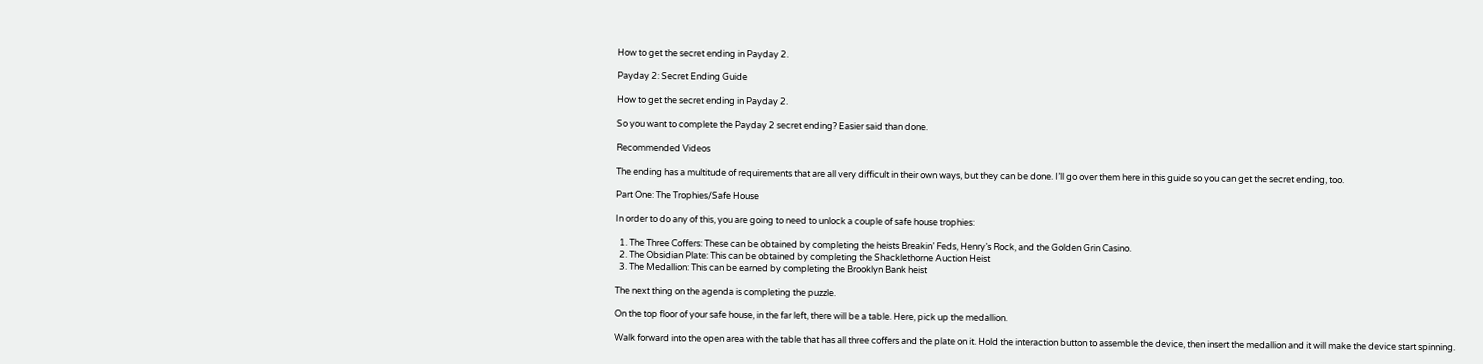How to get the secret ending in Payday 2.

Payday 2: Secret Ending Guide

How to get the secret ending in Payday 2.

So you want to complete the Payday 2 secret ending? Easier said than done.

Recommended Videos

The ending has a multitude of requirements that are all very difficult in their own ways, but they can be done. I’ll go over them here in this guide so you can get the secret ending, too.

Part One: The Trophies/Safe House

In order to do any of this, you are going to need to unlock a couple of safe house trophies:

  1. The Three Coffers: These can be obtained by completing the heists Breakin’ Feds, Henry’s Rock, and the Golden Grin Casino.
  2. The Obsidian Plate: This can be obtained by completing the Shacklethorne Auction Heist
  3. The Medallion: This can be earned by completing the Brooklyn Bank heist

The next thing on the agenda is completing the puzzle.

On the top floor of your safe house, in the far left, there will be a table. Here, pick up the medallion.

Walk forward into the open area with the table that has all three coffers and the plate on it. Hold the interaction button to assemble the device, then insert the medallion and it will make the device start spinning.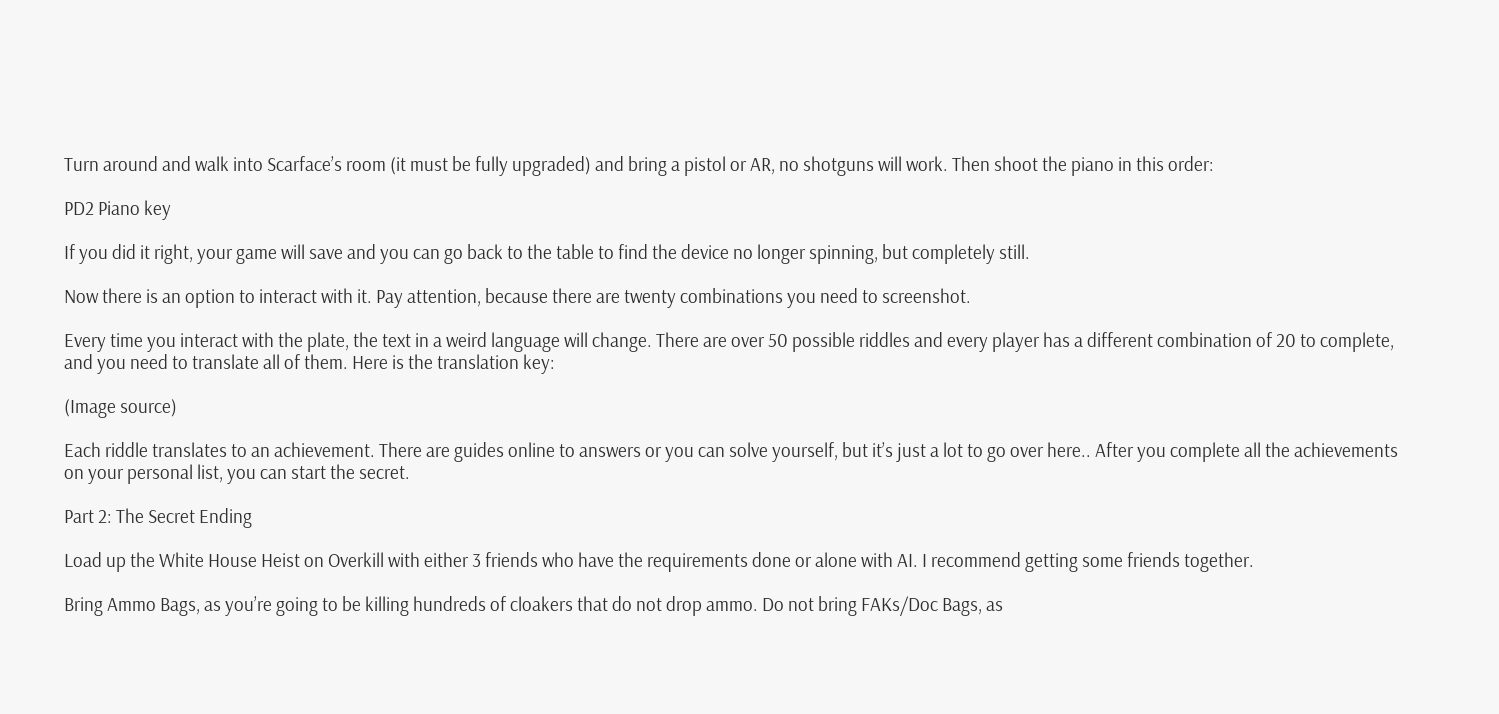Turn around and walk into Scarface’s room (it must be fully upgraded) and bring a pistol or AR, no shotguns will work. Then shoot the piano in this order:

PD2 Piano key

If you did it right, your game will save and you can go back to the table to find the device no longer spinning, but completely still.

Now there is an option to interact with it. Pay attention, because there are twenty combinations you need to screenshot.

Every time you interact with the plate, the text in a weird language will change. There are over 50 possible riddles and every player has a different combination of 20 to complete, and you need to translate all of them. Here is the translation key:

(Image source)

Each riddle translates to an achievement. There are guides online to answers or you can solve yourself, but it’s just a lot to go over here.. After you complete all the achievements on your personal list, you can start the secret.

Part 2: The Secret Ending

Load up the White House Heist on Overkill with either 3 friends who have the requirements done or alone with AI. I recommend getting some friends together.

Bring Ammo Bags, as you’re going to be killing hundreds of cloakers that do not drop ammo. Do not bring FAKs/Doc Bags, as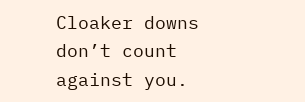Cloaker downs don’t count against you.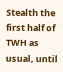Stealth the first half of TWH as usual, until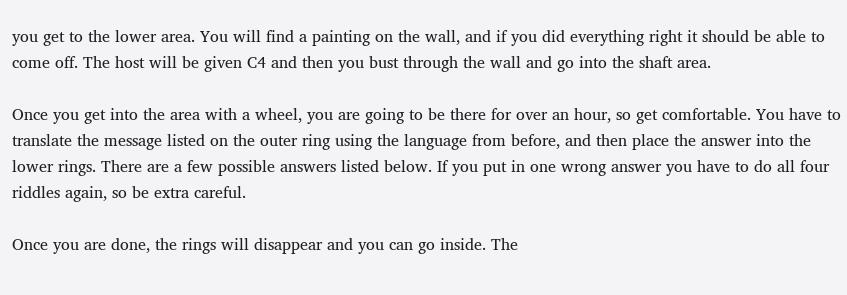you get to the lower area. You will find a painting on the wall, and if you did everything right it should be able to come off. The host will be given C4 and then you bust through the wall and go into the shaft area.

Once you get into the area with a wheel, you are going to be there for over an hour, so get comfortable. You have to translate the message listed on the outer ring using the language from before, and then place the answer into the lower rings. There are a few possible answers listed below. If you put in one wrong answer you have to do all four riddles again, so be extra careful.

Once you are done, the rings will disappear and you can go inside. The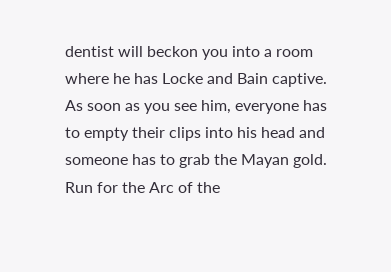dentist will beckon you into a room where he has Locke and Bain captive. As soon as you see him, everyone has to empty their clips into his head and someone has to grab the Mayan gold. Run for the Arc of the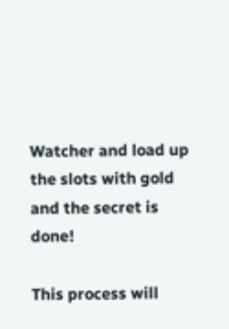Watcher and load up the slots with gold and the secret is done!

This process will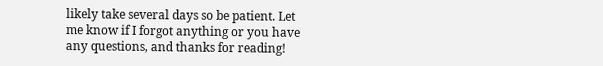likely take several days so be patient. Let me know if I forgot anything or you have any questions, and thanks for reading!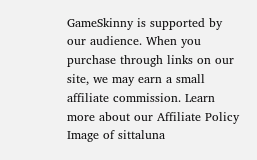GameSkinny is supported by our audience. When you purchase through links on our site, we may earn a small affiliate commission. Learn more about our Affiliate Policy
Image of sittaluna